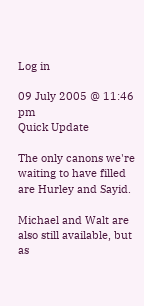Log in

09 July 2005 @ 11:46 pm
Quick Update

The only canons we're waiting to have filled are Hurley and Sayid.

Michael and Walt are also still available, but as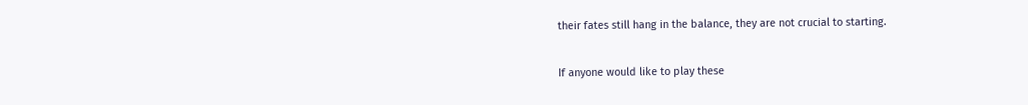their fates still hang in the balance, they are not crucial to starting.

If anyone would like to play these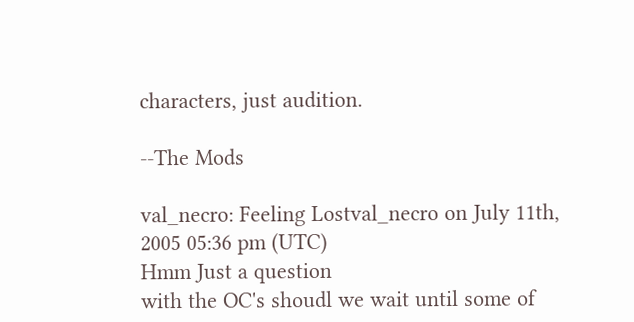characters, just audition.

--The Mods

val_necro: Feeling Lostval_necro on July 11th, 2005 05:36 pm (UTC)
Hmm Just a question
with the OC's shoudl we wait until some of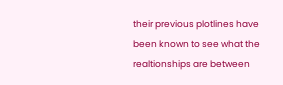their previous plotlines have been known to see what the realtionships are between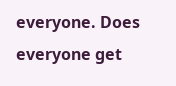everyone. Does everyone get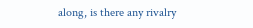along, is there any rivalry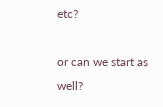etc?

or can we start as well?